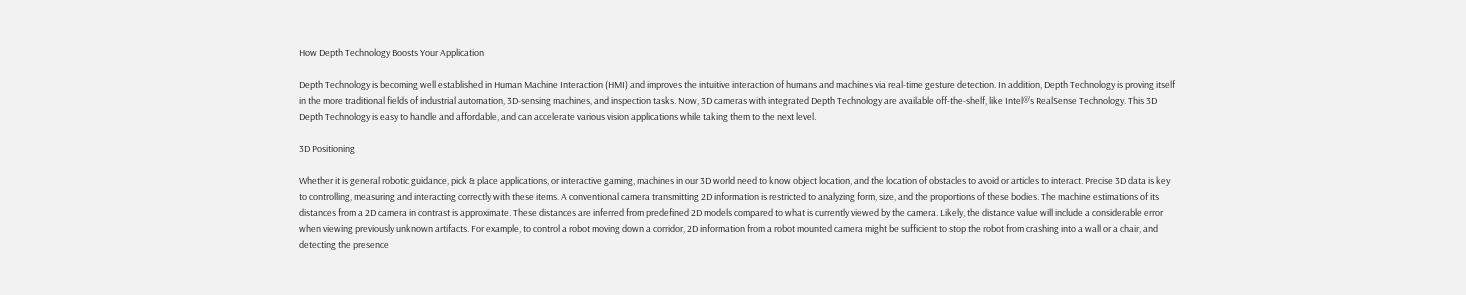How Depth Technology Boosts Your Application

Depth Technology is becoming well established in Human Machine Interaction (HMI) and improves the intuitive interaction of humans and machines via real-time gesture detection. In addition, Depth Technology is proving itself in the more traditional fields of industrial automation, 3D-sensing machines, and inspection tasks. Now, 3D cameras with integrated Depth Technology are available off-the-shelf, like Intel®’s RealSense Technology. This 3D Depth Technology is easy to handle and affordable, and can accelerate various vision applications while taking them to the next level.

3D Positioning

Whether it is general robotic guidance, pick & place applications, or interactive gaming, machines in our 3D world need to know object location, and the location of obstacles to avoid or articles to interact. Precise 3D data is key to controlling, measuring and interacting correctly with these items. A conventional camera transmitting 2D information is restricted to analyzing form, size, and the proportions of these bodies. The machine estimations of its distances from a 2D camera in contrast is approximate. These distances are inferred from predefined 2D models compared to what is currently viewed by the camera. Likely, the distance value will include a considerable error when viewing previously unknown artifacts. For example, to control a robot moving down a corridor, 2D information from a robot mounted camera might be sufficient to stop the robot from crashing into a wall or a chair, and detecting the presence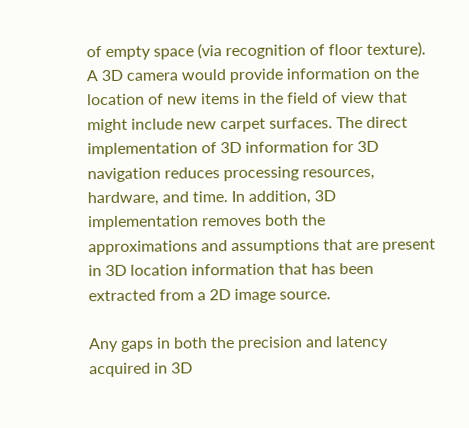of empty space (via recognition of floor texture). A 3D camera would provide information on the location of new items in the field of view that might include new carpet surfaces. The direct implementation of 3D information for 3D navigation reduces processing resources, hardware, and time. In addition, 3D implementation removes both the approximations and assumptions that are present in 3D location information that has been extracted from a 2D image source.

Any gaps in both the precision and latency acquired in 3D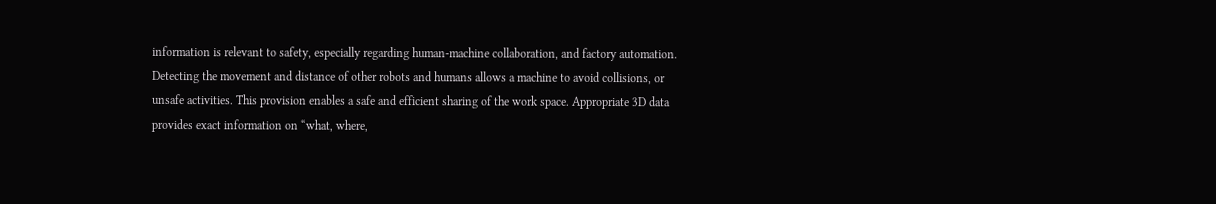information is relevant to safety, especially regarding human-machine collaboration, and factory automation. Detecting the movement and distance of other robots and humans allows a machine to avoid collisions, or unsafe activities. This provision enables a safe and efficient sharing of the work space. Appropriate 3D data provides exact information on “what, where,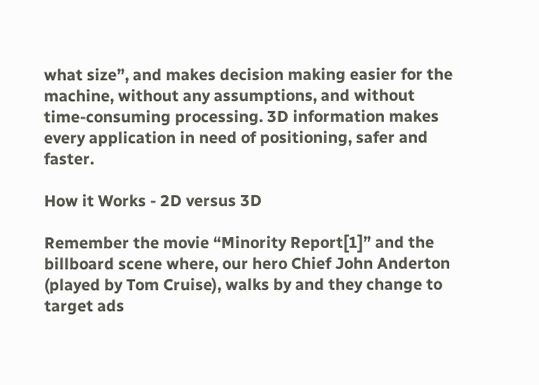what size”, and makes decision making easier for the machine, without any assumptions, and without time-consuming processing. 3D information makes every application in need of positioning, safer and faster.

How it Works - 2D versus 3D

Remember the movie “Minority Report[1]” and the billboard scene where, our hero Chief John Anderton (played by Tom Cruise), walks by and they change to target ads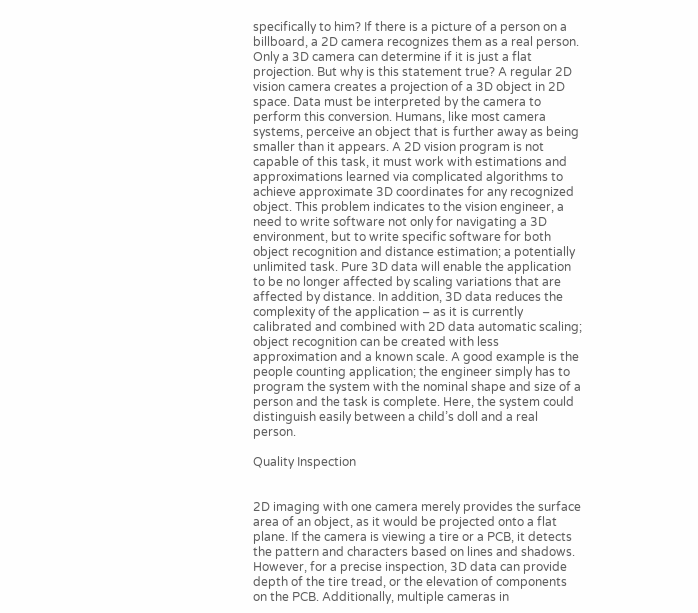specifically to him? If there is a picture of a person on a billboard, a 2D camera recognizes them as a real person. Only a 3D camera can determine if it is just a flat projection. But why is this statement true? A regular 2D vision camera creates a projection of a 3D object in 2D space. Data must be interpreted by the camera to perform this conversion. Humans, like most camera systems, perceive an object that is further away as being smaller than it appears. A 2D vision program is not capable of this task, it must work with estimations and approximations learned via complicated algorithms to achieve approximate 3D coordinates for any recognized object. This problem indicates to the vision engineer, a need to write software not only for navigating a 3D environment, but to write specific software for both object recognition and distance estimation; a potentially unlimited task. Pure 3D data will enable the application to be no longer affected by scaling variations that are affected by distance. In addition, 3D data reduces the complexity of the application – as it is currently calibrated and combined with 2D data automatic scaling; object recognition can be created with less approximation and a known scale. A good example is the people counting application; the engineer simply has to program the system with the nominal shape and size of a person and the task is complete. Here, the system could distinguish easily between a child’s doll and a real person.

Quality Inspection


2D imaging with one camera merely provides the surface area of an object, as it would be projected onto a flat plane. If the camera is viewing a tire or a PCB, it detects the pattern and characters based on lines and shadows. However, for a precise inspection, 3D data can provide depth of the tire tread, or the elevation of components on the PCB. Additionally, multiple cameras in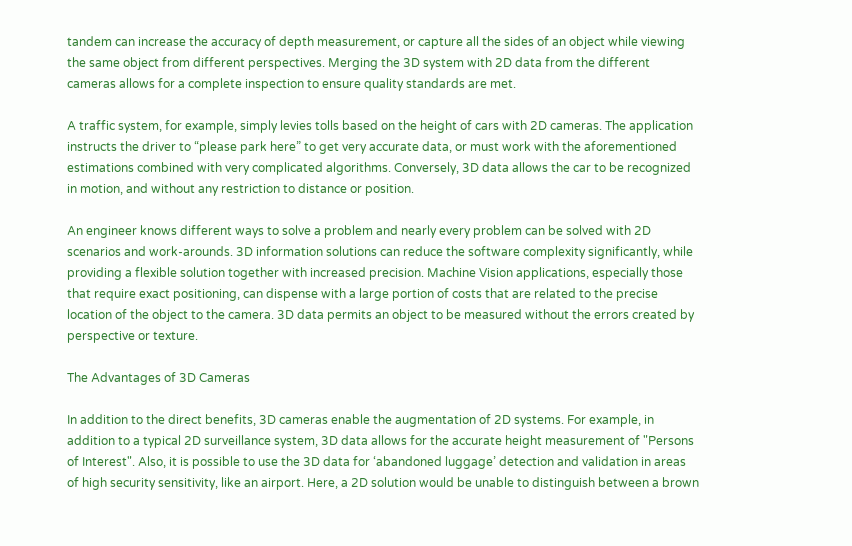tandem can increase the accuracy of depth measurement, or capture all the sides of an object while viewing the same object from different perspectives. Merging the 3D system with 2D data from the different cameras allows for a complete inspection to ensure quality standards are met.

A traffic system, for example, simply levies tolls based on the height of cars with 2D cameras. The application instructs the driver to “please park here” to get very accurate data, or must work with the aforementioned estimations combined with very complicated algorithms. Conversely, 3D data allows the car to be recognized in motion, and without any restriction to distance or position.

An engineer knows different ways to solve a problem and nearly every problem can be solved with 2D scenarios and work-arounds. 3D information solutions can reduce the software complexity significantly, while providing a flexible solution together with increased precision. Machine Vision applications, especially those that require exact positioning, can dispense with a large portion of costs that are related to the precise location of the object to the camera. 3D data permits an object to be measured without the errors created by perspective or texture.

The Advantages of 3D Cameras

In addition to the direct benefits, 3D cameras enable the augmentation of 2D systems. For example, in addition to a typical 2D surveillance system, 3D data allows for the accurate height measurement of "Persons of Interest". Also, it is possible to use the 3D data for ‘abandoned luggage’ detection and validation in areas of high security sensitivity, like an airport. Here, a 2D solution would be unable to distinguish between a brown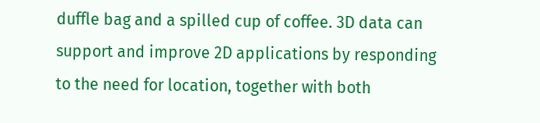duffle bag and a spilled cup of coffee. 3D data can support and improve 2D applications by responding to the need for location, together with both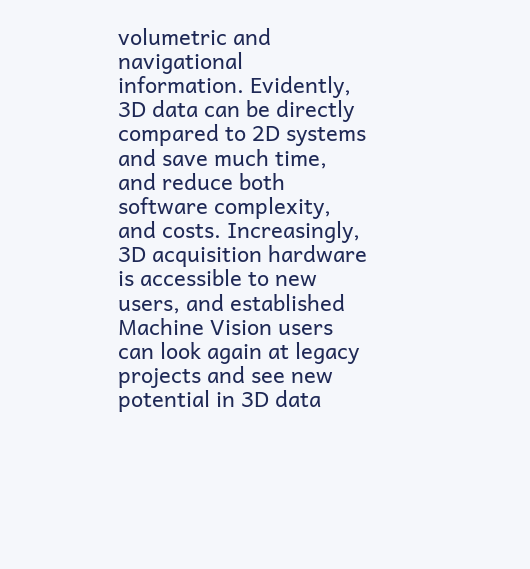volumetric and navigational information. Evidently, 3D data can be directly compared to 2D systems and save much time, and reduce both software complexity, and costs. Increasingly, 3D acquisition hardware is accessible to new users, and established Machine Vision users can look again at legacy projects and see new potential in 3D data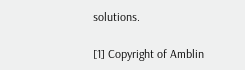solutions.

[1] Copyright of Amblin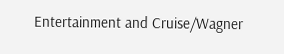Entertainment and Cruise/Wagner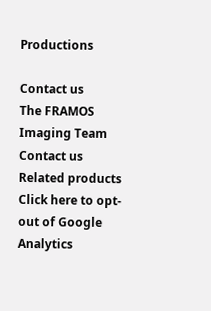Productions

Contact us
The FRAMOS Imaging Team
Contact us
Related products
Click here to opt-out of Google Analytics